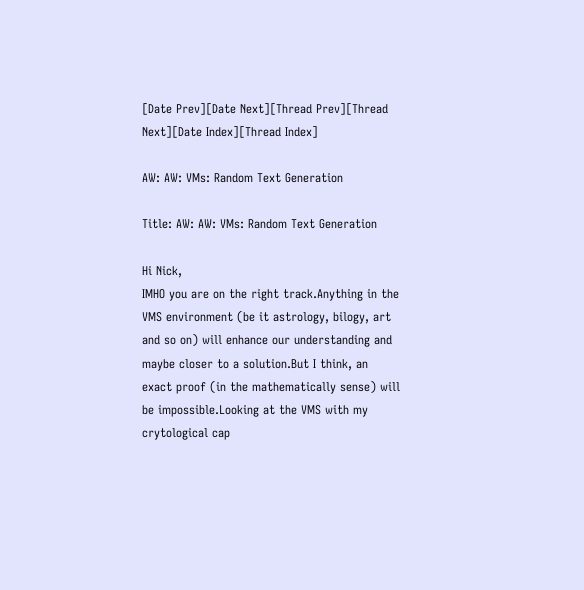[Date Prev][Date Next][Thread Prev][Thread Next][Date Index][Thread Index]

AW: AW: VMs: Random Text Generation

Title: AW: AW: VMs: Random Text Generation

Hi Nick,
IMHO you are on the right track.Anything in the VMS environment (be it astrology, bilogy, art and so on) will enhance our understanding and maybe closer to a solution.But I think, an exact proof (in the mathematically sense) will be impossible.Looking at the VMS with my crytological cap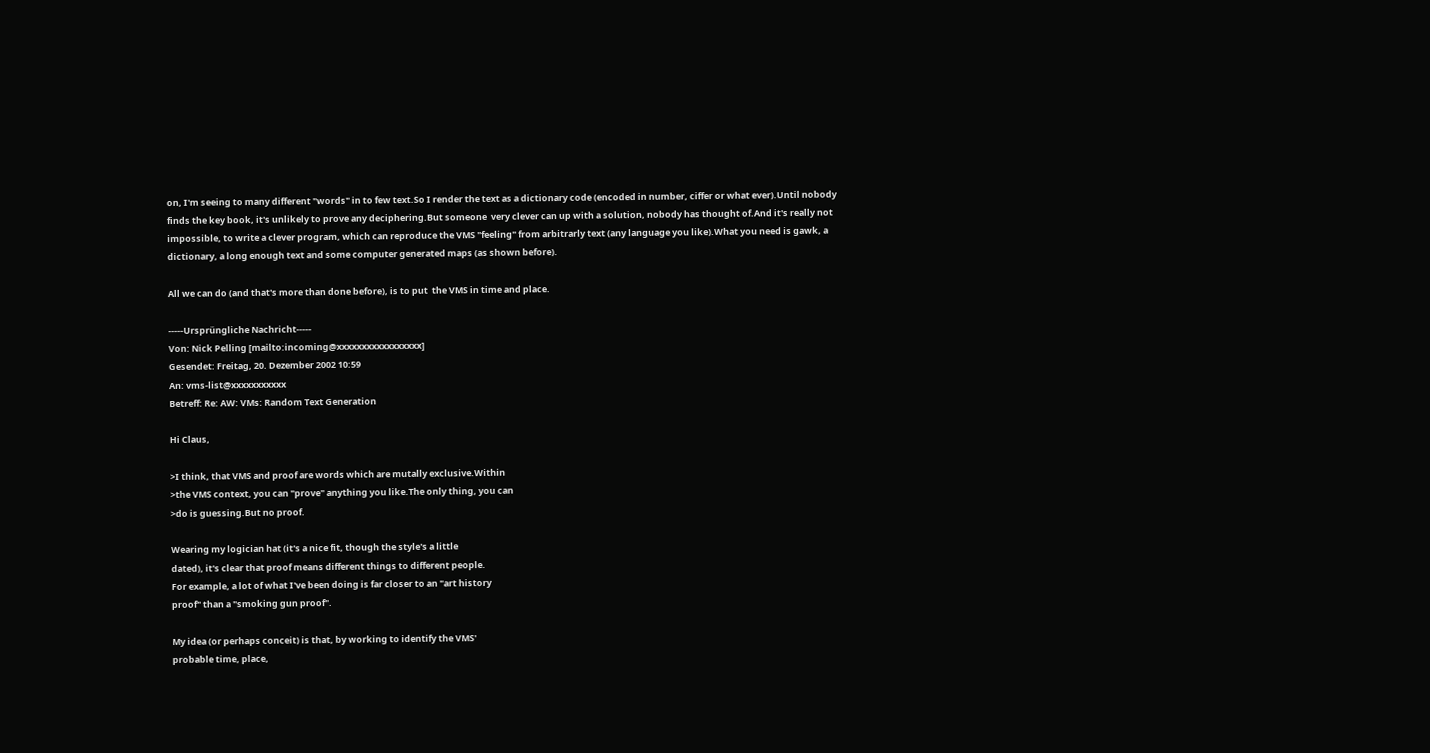on, I'm seeing to many different "words" in to few text.So I render the text as a dictionary code (encoded in number, ciffer or what ever).Until nobody finds the key book, it's unlikely to prove any deciphering.But someone  very clever can up with a solution, nobody has thought of.And it's really not impossible, to write a clever program, which can reproduce the VMS "feeling" from arbitrarly text (any language you like).What you need is gawk, a dictionary, a long enough text and some computer generated maps (as shown before).

All we can do (and that's more than done before), is to put  the VMS in time and place.

-----Ursprüngliche Nachricht-----
Von: Nick Pelling [mailto:incoming@xxxxxxxxxxxxxxxxx]
Gesendet: Freitag, 20. Dezember 2002 10:59
An: vms-list@xxxxxxxxxxx
Betreff: Re: AW: VMs: Random Text Generation

Hi Claus,

>I think, that VMS and proof are words which are mutally exclusive.Within
>the VMS context, you can "prove" anything you like.The only thing, you can
>do is guessing.But no proof.

Wearing my logician hat (it's a nice fit, though the style's a little
dated), it's clear that proof means different things to different people.
For example, a lot of what I've been doing is far closer to an "art history
proof" than a "smoking gun proof".

My idea (or perhaps conceit) is that, by working to identify the VMS'
probable time, place,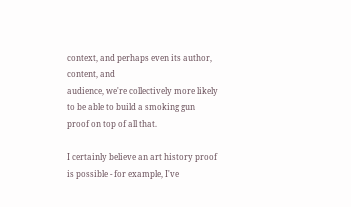context, and perhaps even its author, content, and
audience, we're collectively more likely to be able to build a smoking gun
proof on top of all that.

I certainly believe an art history proof is possible - for example, I've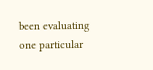been evaluating one particular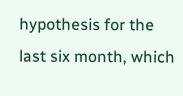hypothesis for the last six month, which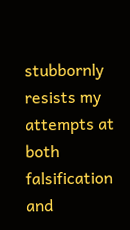stubbornly resists my attempts at both falsification and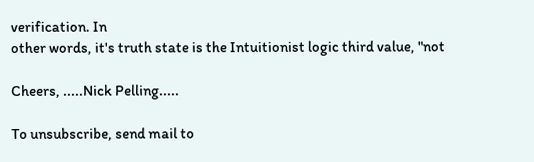verification. In
other words, it's truth state is the Intuitionist logic third value, "not

Cheers, .....Nick Pelling.....

To unsubscribe, send mail to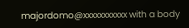majordomo@xxxxxxxxxxx with a body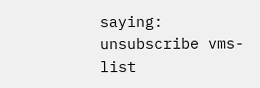saying:
unsubscribe vms-list